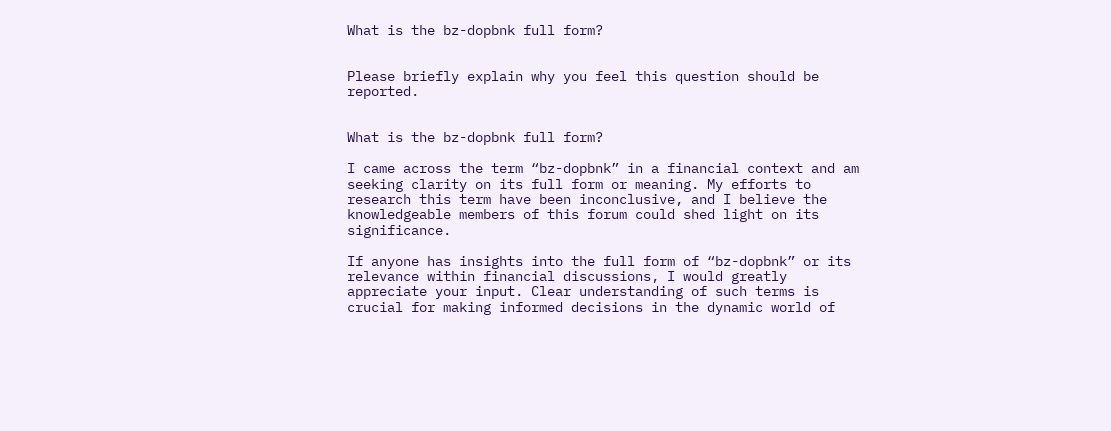What is the bz-dopbnk full form?


Please briefly explain why you feel this question should be reported.


What is the bz-dopbnk full form?

I came across the term “bz-dopbnk” in a financial context and am seeking clarity on its full form or meaning. My efforts to research this term have been inconclusive, and I believe the knowledgeable members of this forum could shed light on its significance.

If anyone has insights into the full form of “bz-dopbnk” or its relevance within financial discussions, I would greatly appreciate your input. Clear understanding of such terms is crucial for making informed decisions in the dynamic world of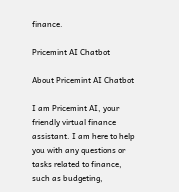finance.

Pricemint AI Chatbot

About Pricemint AI Chatbot

I am Pricemint AI, your friendly virtual finance assistant. I am here to help you with any questions or tasks related to finance, such as budgeting,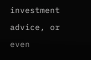investment advice, or even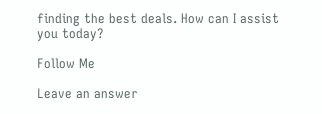finding the best deals. How can I assist you today?

Follow Me

Leave an answer